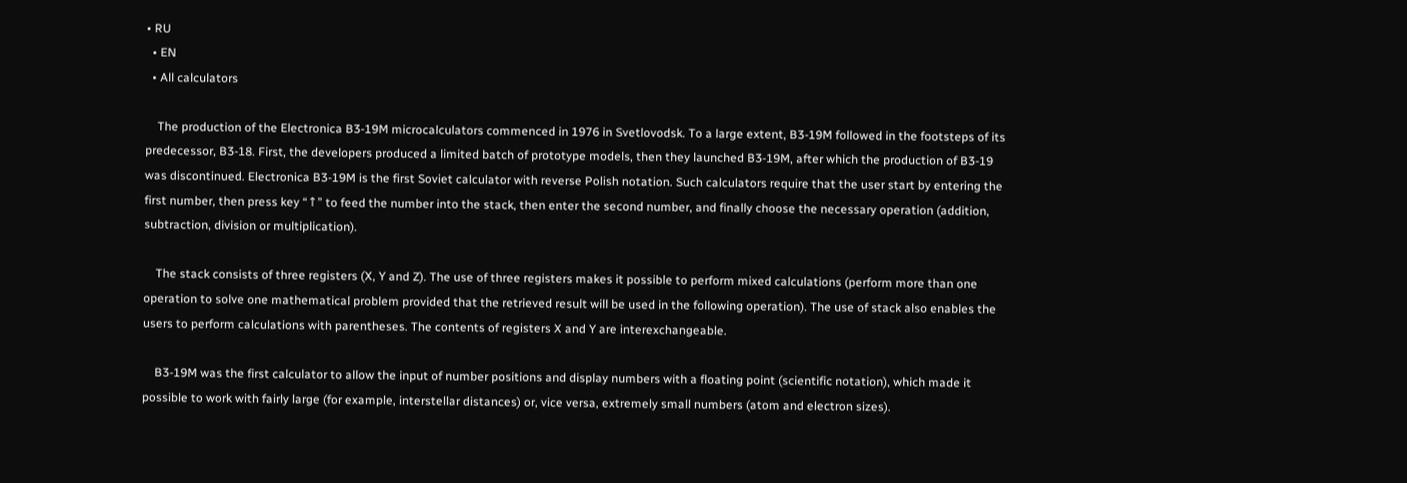• RU
  • EN
  • All calculators

    The production of the Electronica B3-19M microcalculators commenced in 1976 in Svetlovodsk. To a large extent, B3-19M followed in the footsteps of its predecessor, B3-18. First, the developers produced a limited batch of prototype models, then they launched B3-19M, after which the production of B3-19 was discontinued. Electronica B3-19M is the first Soviet calculator with reverse Polish notation. Such calculators require that the user start by entering the first number, then press key “↑” to feed the number into the stack, then enter the second number, and finally choose the necessary operation (addition, subtraction, division or multiplication).

    The stack consists of three registers (X, Y and Z). The use of three registers makes it possible to perform mixed calculations (perform more than one operation to solve one mathematical problem provided that the retrieved result will be used in the following operation). The use of stack also enables the users to perform calculations with parentheses. The contents of registers X and Y are interexchangeable.

    B3-19M was the first calculator to allow the input of number positions and display numbers with a floating point (scientific notation), which made it possible to work with fairly large (for example, interstellar distances) or, vice versa, extremely small numbers (atom and electron sizes).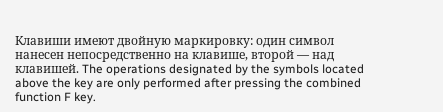Клавиши имеют двойную маркировку: один символ нанесен непосредственно на клавише, второй — над клавишей. The operations designated by the symbols located above the key are only performed after pressing the combined function F key.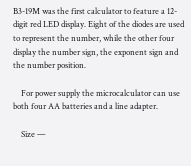B3-19M was the first calculator to feature a 12-digit red LED display. Eight of the diodes are used to represent the number, while the other four display the number sign, the exponent sign and the number position.

    For power supply the microcalculator can use both four AA batteries and a line adapter.

    Size —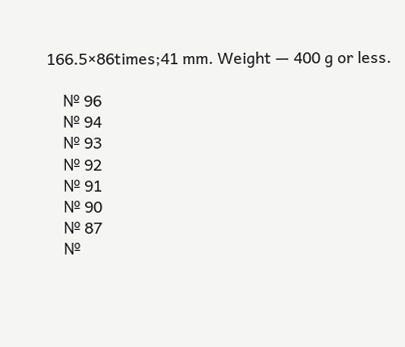166.5×86times;41 mm. Weight — 400 g or less.

    № 96
    № 94
    № 93
    № 92
    № 91
    № 90
    № 87
    №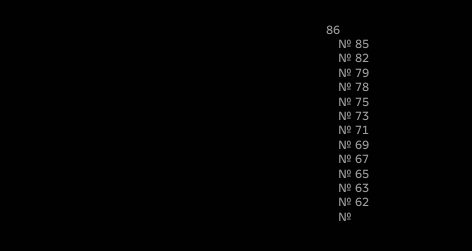86
    № 85
    № 82
    № 79
    № 78
    № 75
    № 73
    № 71
    № 69
    № 67
    № 65
    № 63
    № 62
    №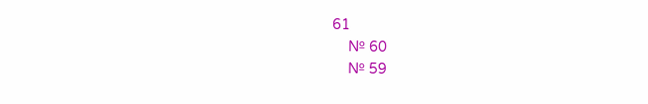61
    № 60
    № 59